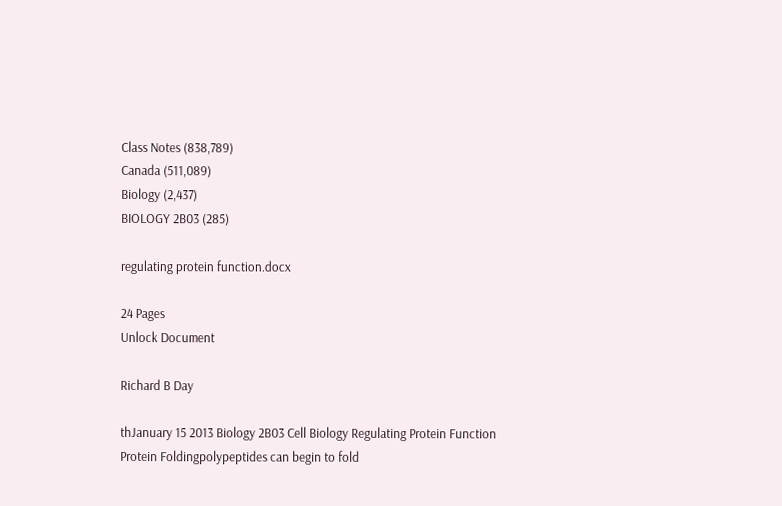Class Notes (838,789)
Canada (511,089)
Biology (2,437)
BIOLOGY 2B03 (285)

regulating protein function.docx

24 Pages
Unlock Document

Richard B Day

thJanuary 15 2013 Biology 2B03 Cell Biology Regulating Protein Function Protein Foldingpolypeptides can begin to fold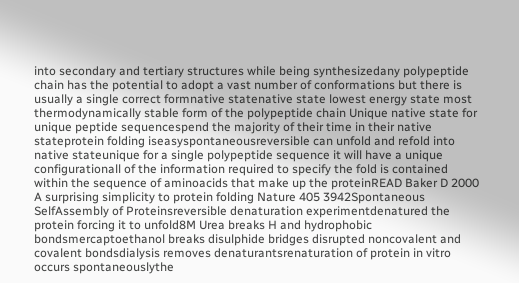into secondary and tertiary structures while being synthesizedany polypeptide chain has the potential to adopt a vast number of conformations but there is usually a single correct formnative statenative state lowest energy state most thermodynamically stable form of the polypeptide chain Unique native state for unique peptide sequencespend the majority of their time in their native stateprotein folding iseasyspontaneousreversible can unfold and refold into native stateunique for a single polypeptide sequence it will have a unique configurationall of the information required to specify the fold is contained within the sequence of aminoacids that make up the proteinREAD Baker D 2000 A surprising simplicity to protein folding Nature 405 3942Spontaneous SelfAssembly of Proteinsreversible denaturation experimentdenatured the protein forcing it to unfold8M Urea breaks H and hydrophobic bondsmercaptoethanol breaks disulphide bridges disrupted noncovalent and covalent bondsdialysis removes denaturantsrenaturation of protein in vitro occurs spontaneouslythe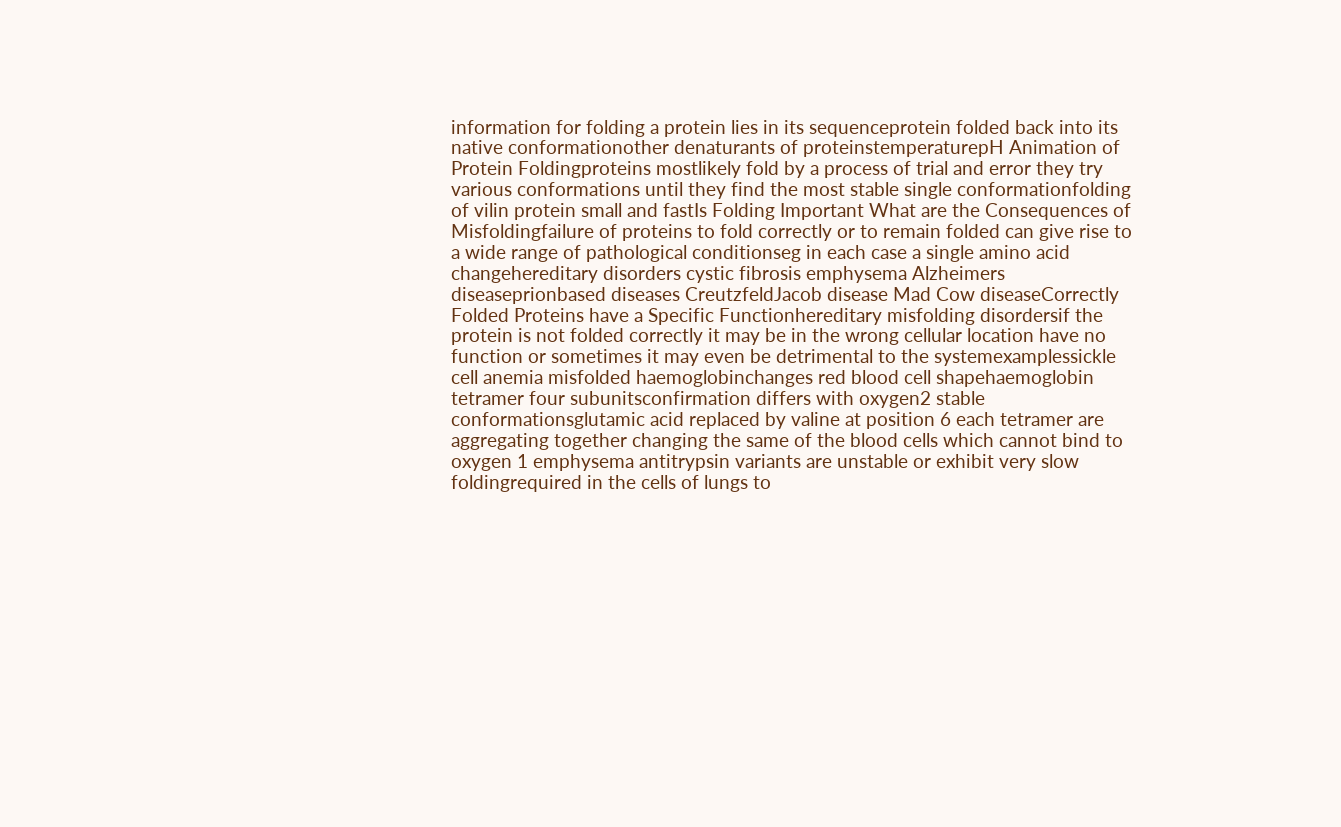information for folding a protein lies in its sequenceprotein folded back into its native conformationother denaturants of proteinstemperaturepH Animation of Protein Foldingproteins mostlikely fold by a process of trial and error they try various conformations until they find the most stable single conformationfolding of vilin protein small and fastIs Folding Important What are the Consequences of Misfoldingfailure of proteins to fold correctly or to remain folded can give rise to a wide range of pathological conditionseg in each case a single amino acid changehereditary disorders cystic fibrosis emphysema Alzheimers diseaseprionbased diseases CreutzfeldJacob disease Mad Cow diseaseCorrectly Folded Proteins have a Specific Functionhereditary misfolding disordersif the protein is not folded correctly it may be in the wrong cellular location have no function or sometimes it may even be detrimental to the systemexamplessickle cell anemia misfolded haemoglobinchanges red blood cell shapehaemoglobin tetramer four subunitsconfirmation differs with oxygen2 stable conformationsglutamic acid replaced by valine at position 6 each tetramer are aggregating together changing the same of the blood cells which cannot bind to oxygen 1 emphysema antitrypsin variants are unstable or exhibit very slow foldingrequired in the cells of lungs to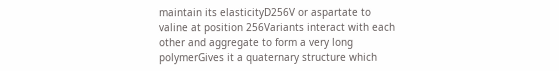maintain its elasticityD256V or aspartate to valine at position 256Variants interact with each other and aggregate to form a very long polymerGives it a quaternary structure which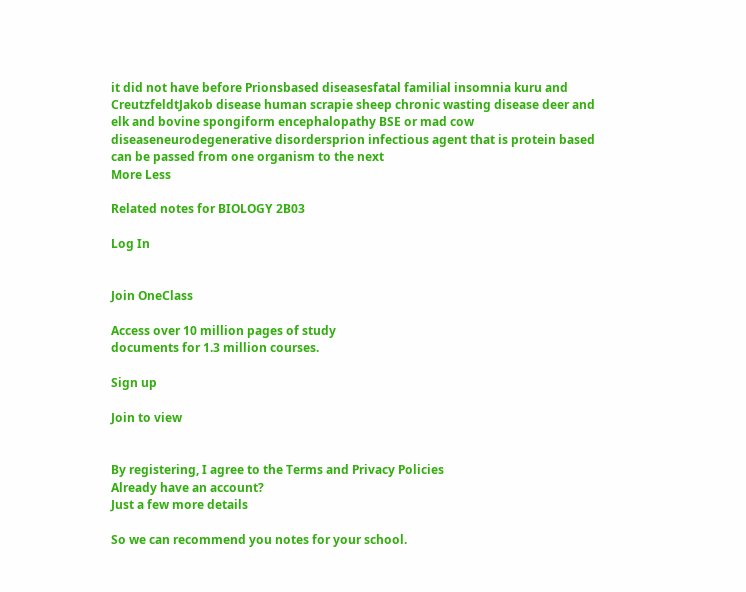it did not have before Prionsbased diseasesfatal familial insomnia kuru and CreutzfeldtJakob disease human scrapie sheep chronic wasting disease deer and elk and bovine spongiform encephalopathy BSE or mad cow diseaseneurodegenerative disordersprion infectious agent that is protein based can be passed from one organism to the next
More Less

Related notes for BIOLOGY 2B03

Log In


Join OneClass

Access over 10 million pages of study
documents for 1.3 million courses.

Sign up

Join to view


By registering, I agree to the Terms and Privacy Policies
Already have an account?
Just a few more details

So we can recommend you notes for your school.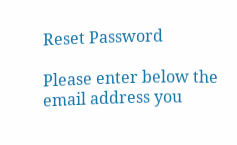Reset Password

Please enter below the email address you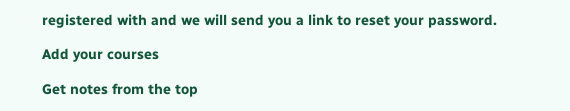registered with and we will send you a link to reset your password.

Add your courses

Get notes from the top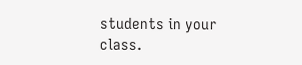students in your class.